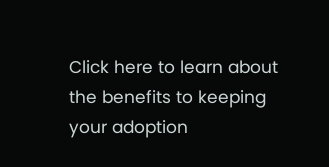Click here to learn about the benefits to keeping your adoption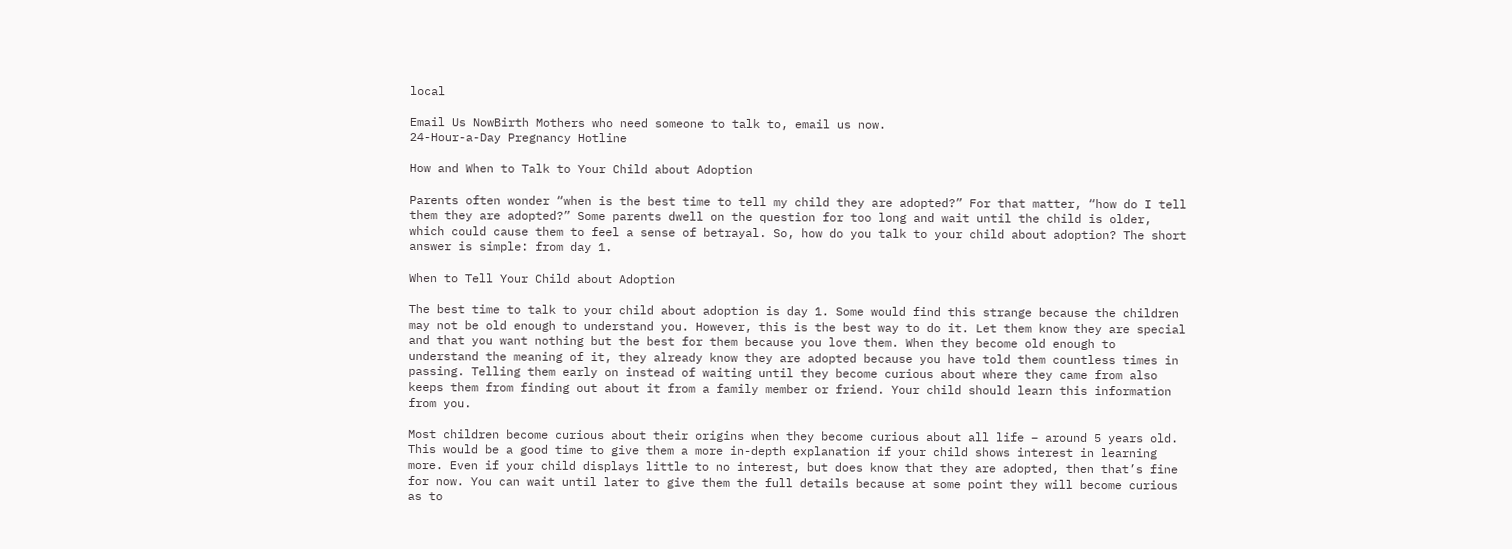local

Email Us NowBirth Mothers who need someone to talk to, email us now.
24-Hour-a-Day Pregnancy Hotline

How and When to Talk to Your Child about Adoption

Parents often wonder “when is the best time to tell my child they are adopted?” For that matter, “how do I tell them they are adopted?” Some parents dwell on the question for too long and wait until the child is older, which could cause them to feel a sense of betrayal. So, how do you talk to your child about adoption? The short answer is simple: from day 1.

When to Tell Your Child about Adoption

The best time to talk to your child about adoption is day 1. Some would find this strange because the children may not be old enough to understand you. However, this is the best way to do it. Let them know they are special and that you want nothing but the best for them because you love them. When they become old enough to understand the meaning of it, they already know they are adopted because you have told them countless times in passing. Telling them early on instead of waiting until they become curious about where they came from also keeps them from finding out about it from a family member or friend. Your child should learn this information from you.

Most children become curious about their origins when they become curious about all life – around 5 years old. This would be a good time to give them a more in-depth explanation if your child shows interest in learning more. Even if your child displays little to no interest, but does know that they are adopted, then that’s fine for now. You can wait until later to give them the full details because at some point they will become curious as to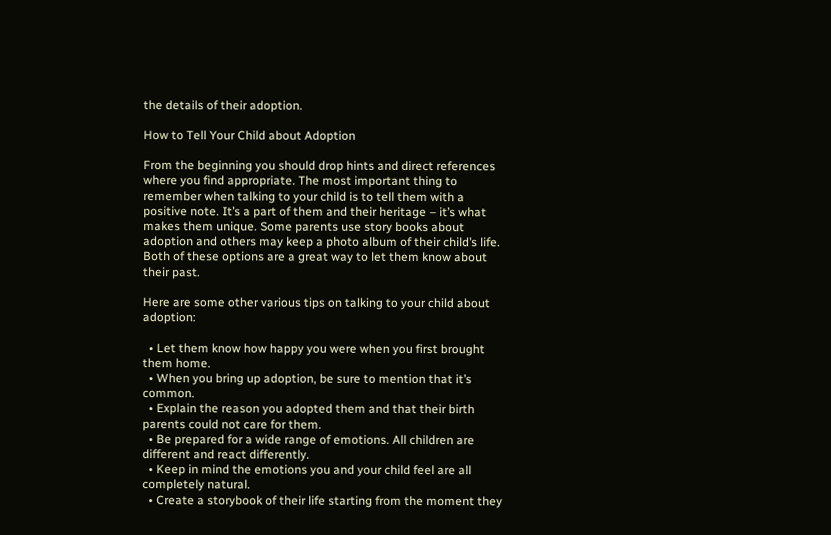the details of their adoption.

How to Tell Your Child about Adoption

From the beginning you should drop hints and direct references where you find appropriate. The most important thing to remember when talking to your child is to tell them with a positive note. It’s a part of them and their heritage – it’s what makes them unique. Some parents use story books about adoption and others may keep a photo album of their child’s life. Both of these options are a great way to let them know about their past.

Here are some other various tips on talking to your child about adoption:

  • Let them know how happy you were when you first brought them home.
  • When you bring up adoption, be sure to mention that it’s common.
  • Explain the reason you adopted them and that their birth parents could not care for them.
  • Be prepared for a wide range of emotions. All children are different and react differently.
  • Keep in mind the emotions you and your child feel are all completely natural.
  • Create a storybook of their life starting from the moment they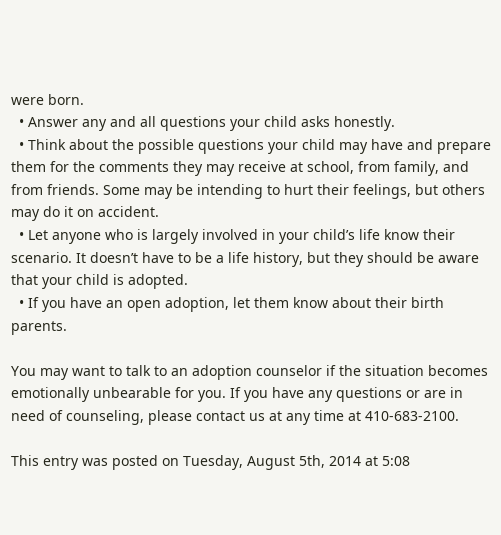were born.
  • Answer any and all questions your child asks honestly.
  • Think about the possible questions your child may have and prepare them for the comments they may receive at school, from family, and from friends. Some may be intending to hurt their feelings, but others may do it on accident.
  • Let anyone who is largely involved in your child’s life know their scenario. It doesn’t have to be a life history, but they should be aware that your child is adopted.
  • If you have an open adoption, let them know about their birth parents.

You may want to talk to an adoption counselor if the situation becomes emotionally unbearable for you. If you have any questions or are in need of counseling, please contact us at any time at 410-683-2100.

This entry was posted on Tuesday, August 5th, 2014 at 5:08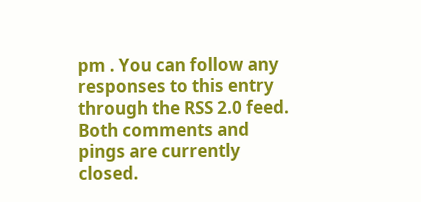pm . You can follow any responses to this entry through the RSS 2.0 feed. Both comments and pings are currently closed.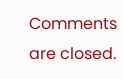Comments are closed.